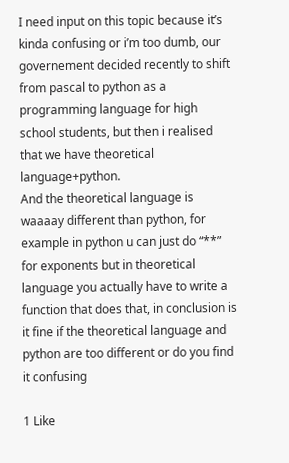I need input on this topic because it’s kinda confusing or i’m too dumb, our governement decided recently to shift from pascal to python as a programming language for high school students, but then i realised that we have theoretical language+python.
And the theoretical language is waaaay different than python, for example in python u can just do “**” for exponents but in theoretical language you actually have to write a function that does that, in conclusion is it fine if the theoretical language and python are too different or do you find it confusing

1 Like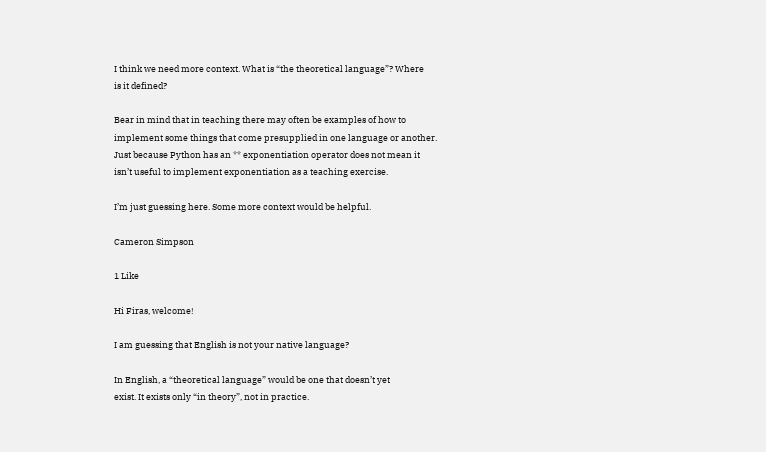I think we need more context. What is “the theoretical language”? Where
is it defined?

Bear in mind that in teaching there may often be examples of how to
implement some things that come presupplied in one language or another.
Just because Python has an ** exponentiation operator does not mean it
isn’t useful to implement exponentiation as a teaching exercise.

I’m just guessing here. Some more context would be helpful.

Cameron Simpson

1 Like

Hi Firas, welcome!

I am guessing that English is not your native language?

In English, a “theoretical language” would be one that doesn’t yet
exist. It exists only “in theory”, not in practice.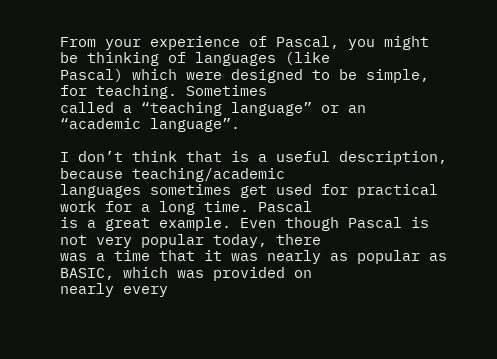From your experience of Pascal, you might be thinking of languages (like
Pascal) which were designed to be simple, for teaching. Sometimes
called a “teaching language” or an “academic language”.

I don’t think that is a useful description, because teaching/academic
languages sometimes get used for practical work for a long time. Pascal
is a great example. Even though Pascal is not very popular today, there
was a time that it was nearly as popular as BASIC, which was provided on
nearly every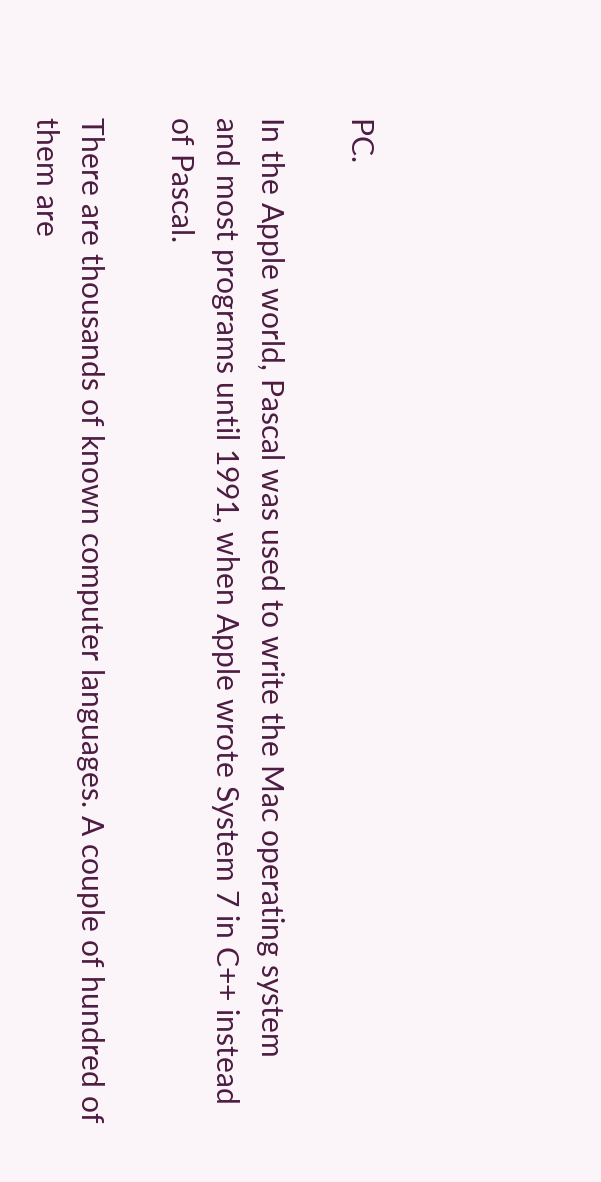PC.

In the Apple world, Pascal was used to write the Mac operating system
and most programs until 1991, when Apple wrote System 7 in C++ instead
of Pascal.

There are thousands of known computer languages. A couple of hundred of
them are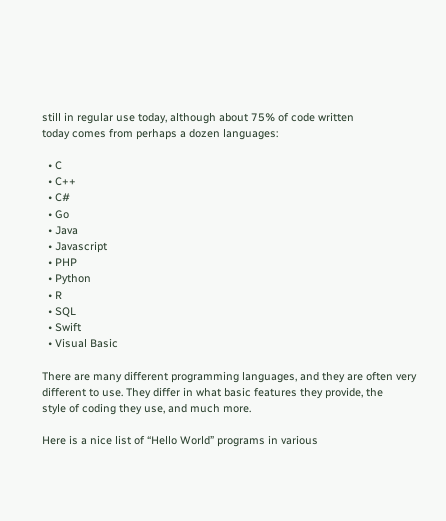still in regular use today, although about 75% of code written
today comes from perhaps a dozen languages:

  • C
  • C++
  • C#
  • Go
  • Java
  • Javascript
  • PHP
  • Python
  • R
  • SQL
  • Swift
  • Visual Basic

There are many different programming languages, and they are often very
different to use. They differ in what basic features they provide, the
style of coding they use, and much more.

Here is a nice list of “Hello World” programs in various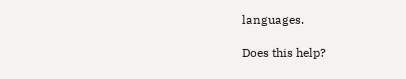languages.

Does this help?